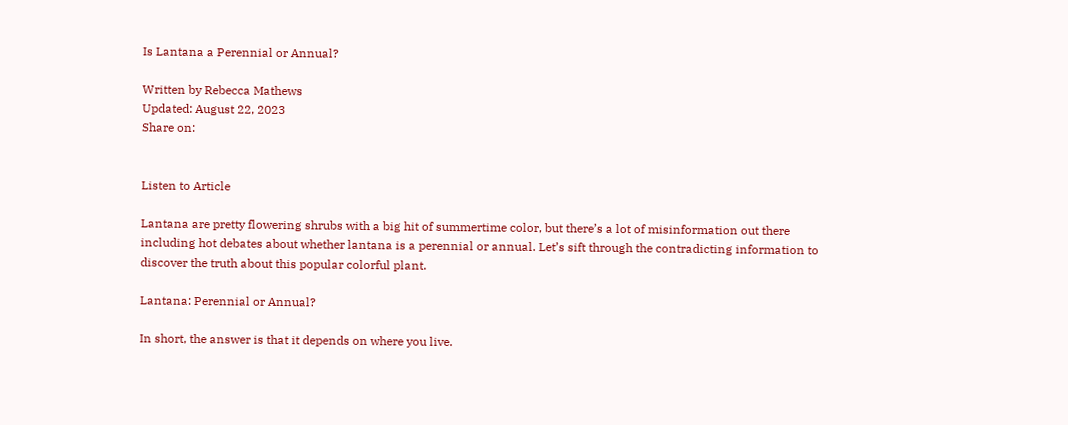Is Lantana a Perennial or Annual?

Written by Rebecca Mathews
Updated: August 22, 2023
Share on:


Listen to Article

Lantana are pretty flowering shrubs with a big hit of summertime color, but there’s a lot of misinformation out there including hot debates about whether lantana is a perennial or annual. Let’s sift through the contradicting information to discover the truth about this popular colorful plant.

Lantana: Perennial or Annual?

In short, the answer is that it depends on where you live.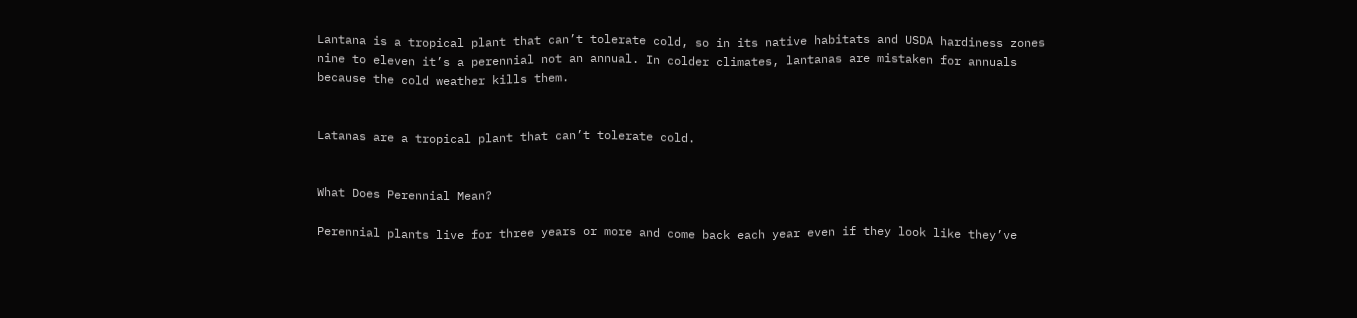Lantana is a tropical plant that can’t tolerate cold, so in its native habitats and USDA hardiness zones nine to eleven it’s a perennial not an annual. In colder climates, lantanas are mistaken for annuals because the cold weather kills them.


Latanas are a tropical plant that can’t tolerate cold.


What Does Perennial Mean?

Perennial plants live for three years or more and come back each year even if they look like they’ve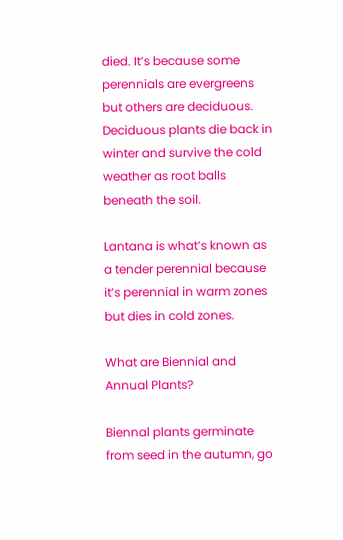died. It’s because some perennials are evergreens but others are deciduous. Deciduous plants die back in winter and survive the cold weather as root balls beneath the soil.

Lantana is what’s known as a tender perennial because it’s perennial in warm zones but dies in cold zones.

What are Biennial and Annual Plants?

Biennal plants germinate from seed in the autumn, go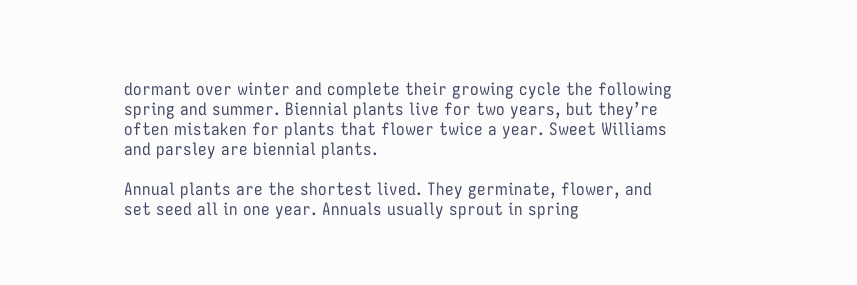dormant over winter and complete their growing cycle the following spring and summer. Biennial plants live for two years, but they’re often mistaken for plants that flower twice a year. Sweet Williams and parsley are biennial plants.

Annual plants are the shortest lived. They germinate, flower, and set seed all in one year. Annuals usually sprout in spring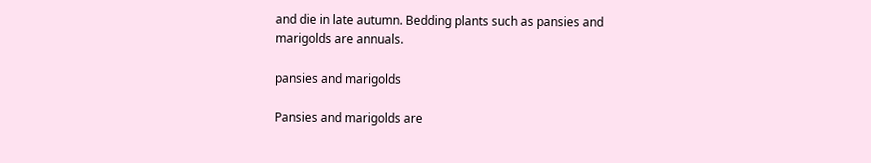and die in late autumn. Bedding plants such as pansies and marigolds are annuals.

pansies and marigolds

Pansies and marigolds are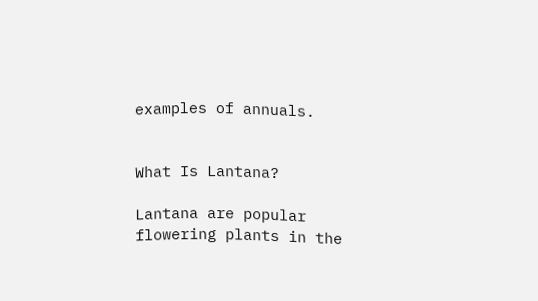examples of annuals.


What Is Lantana?

Lantana are popular flowering plants in the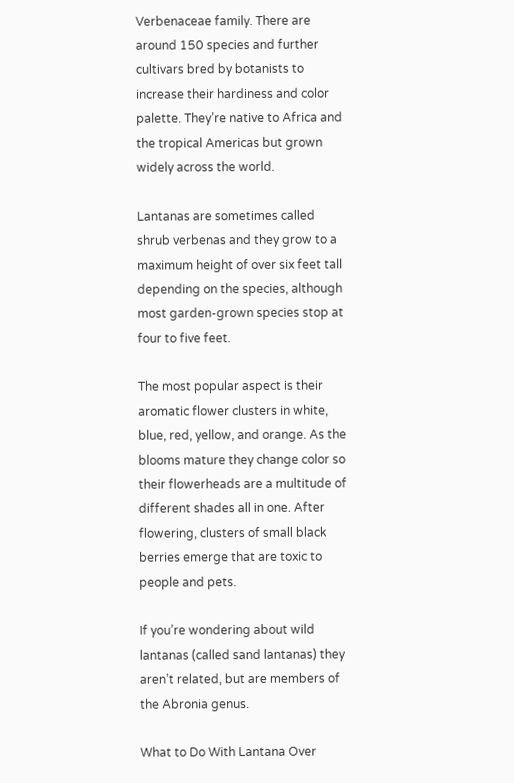Verbenaceae family. There are around 150 species and further cultivars bred by botanists to increase their hardiness and color palette. They’re native to Africa and the tropical Americas but grown widely across the world.

Lantanas are sometimes called shrub verbenas and they grow to a maximum height of over six feet tall depending on the species, although most garden-grown species stop at four to five feet.

The most popular aspect is their aromatic flower clusters in white, blue, red, yellow, and orange. As the blooms mature they change color so their flowerheads are a multitude of different shades all in one. After flowering, clusters of small black berries emerge that are toxic to people and pets.

If you’re wondering about wild lantanas (called sand lantanas) they aren’t related, but are members of the Abronia genus.

What to Do With Lantana Over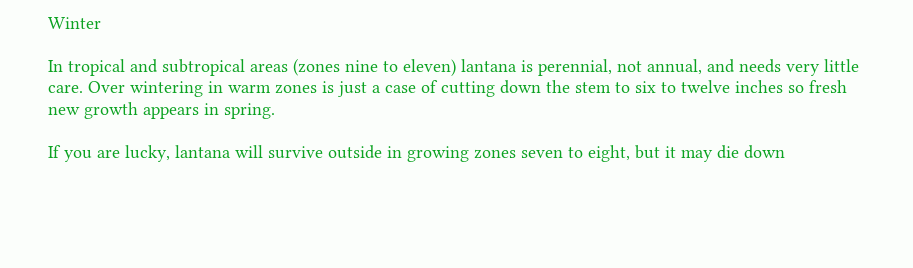Winter

In tropical and subtropical areas (zones nine to eleven) lantana is perennial, not annual, and needs very little care. Over wintering in warm zones is just a case of cutting down the stem to six to twelve inches so fresh new growth appears in spring.

If you are lucky, lantana will survive outside in growing zones seven to eight, but it may die down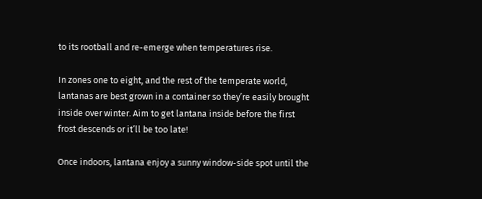to its rootball and re-emerge when temperatures rise.

In zones one to eight, and the rest of the temperate world, lantanas are best grown in a container so they’re easily brought inside over winter. Aim to get lantana inside before the first frost descends or it’ll be too late!

Once indoors, lantana enjoy a sunny window-side spot until the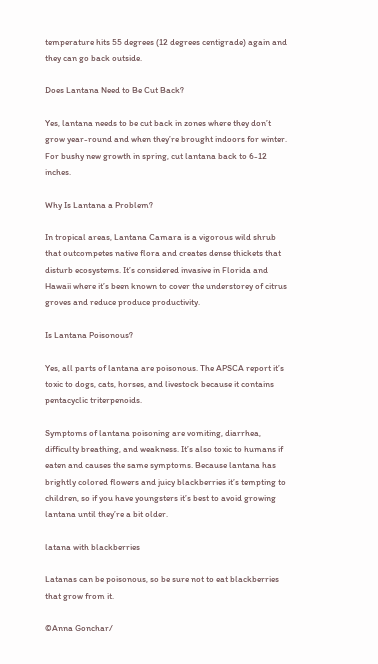temperature hits 55 degrees (12 degrees centigrade) again and they can go back outside.

Does Lantana Need to Be Cut Back?

Yes, lantana needs to be cut back in zones where they don’t grow year-round and when they’re brought indoors for winter. For bushy new growth in spring, cut lantana back to 6-12 inches.

Why Is Lantana a Problem?

In tropical areas, Lantana Camara is a vigorous wild shrub that outcompetes native flora and creates dense thickets that disturb ecosystems. It’s considered invasive in Florida and Hawaii where it’s been known to cover the understorey of citrus groves and reduce produce productivity.

Is Lantana Poisonous?

Yes, all parts of lantana are poisonous. The APSCA report it’s toxic to dogs, cats, horses, and livestock because it contains pentacyclic triterpenoids.

Symptoms of lantana poisoning are vomiting, diarrhea, difficulty breathing, and weakness. It’s also toxic to humans if eaten and causes the same symptoms. Because lantana has brightly colored flowers and juicy blackberries it’s tempting to children, so if you have youngsters it’s best to avoid growing lantana until they’re a bit older.

latana with blackberries

Latanas can be poisonous, so be sure not to eat blackberries that grow from it.

©Anna Gonchar/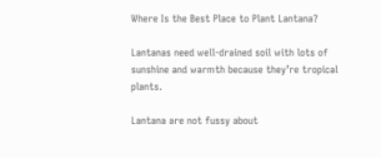Where Is the Best Place to Plant Lantana?

Lantanas need well-drained soil with lots of sunshine and warmth because they’re tropical plants.

Lantana are not fussy about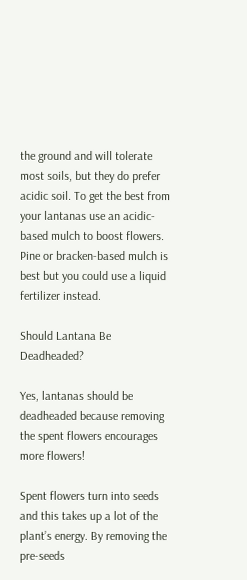the ground and will tolerate most soils, but they do prefer acidic soil. To get the best from your lantanas use an acidic-based mulch to boost flowers. Pine or bracken-based mulch is best but you could use a liquid fertilizer instead.

Should Lantana Be Deadheaded?

Yes, lantanas should be deadheaded because removing the spent flowers encourages more flowers!

Spent flowers turn into seeds and this takes up a lot of the plant’s energy. By removing the pre-seeds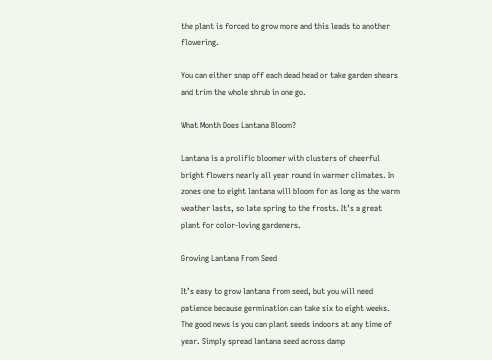the plant is forced to grow more and this leads to another flowering.

You can either snap off each dead head or take garden shears and trim the whole shrub in one go.

What Month Does Lantana Bloom?

Lantana is a prolific bloomer with clusters of cheerful bright flowers nearly all year round in warmer climates. In zones one to eight lantana will bloom for as long as the warm weather lasts, so late spring to the frosts. It’s a great plant for color-loving gardeners.

Growing Lantana From Seed

It’s easy to grow lantana from seed, but you will need patience because germination can take six to eight weeks. The good news is you can plant seeds indoors at any time of year. Simply spread lantana seed across damp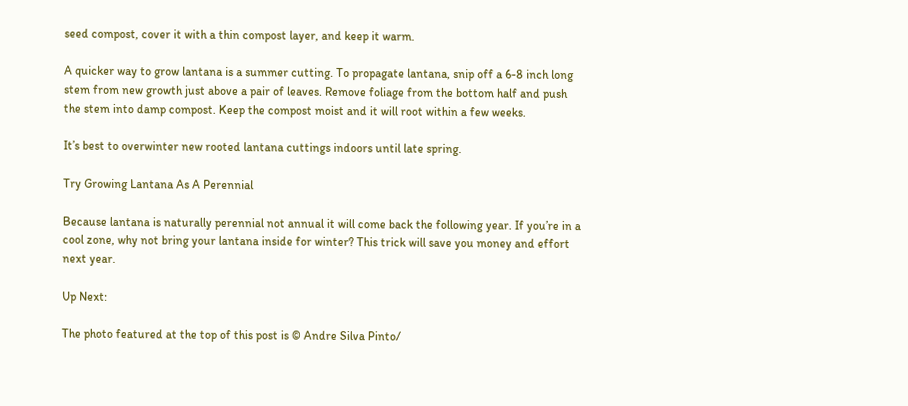seed compost, cover it with a thin compost layer, and keep it warm.

A quicker way to grow lantana is a summer cutting. To propagate lantana, snip off a 6-8 inch long stem from new growth just above a pair of leaves. Remove foliage from the bottom half and push the stem into damp compost. Keep the compost moist and it will root within a few weeks.

It’s best to overwinter new rooted lantana cuttings indoors until late spring.

Try Growing Lantana As A Perennial

Because lantana is naturally perennial not annual it will come back the following year. If you’re in a cool zone, why not bring your lantana inside for winter? This trick will save you money and effort next year.

Up Next:

The photo featured at the top of this post is © Andre Silva Pinto/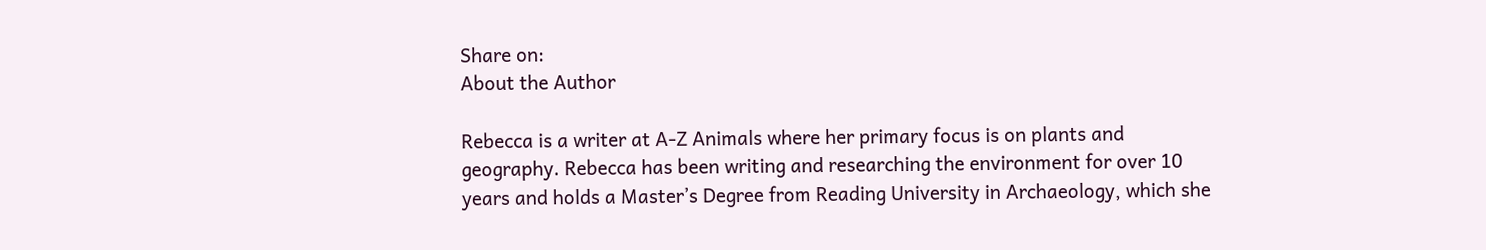Share on:
About the Author

Rebecca is a writer at A-Z Animals where her primary focus is on plants and geography. Rebecca has been writing and researching the environment for over 10 years and holds a Master’s Degree from Reading University in Archaeology, which she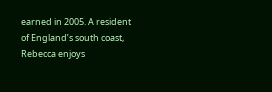earned in 2005. A resident of England’s south coast, Rebecca enjoys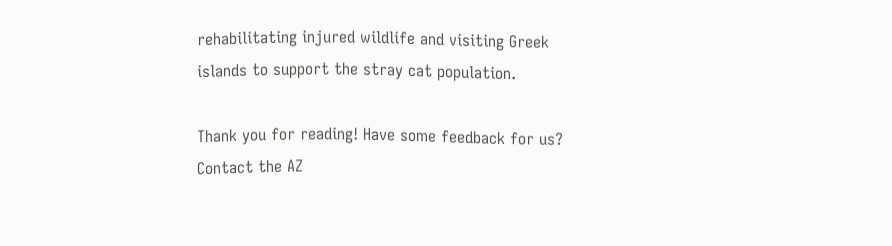rehabilitating injured wildlife and visiting Greek islands to support the stray cat population.

Thank you for reading! Have some feedback for us? Contact the AZ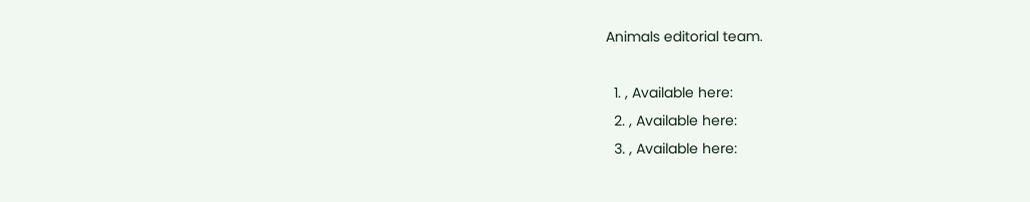Animals editorial team.

  1. , Available here:
  2. , Available here:
  3. , Available here: